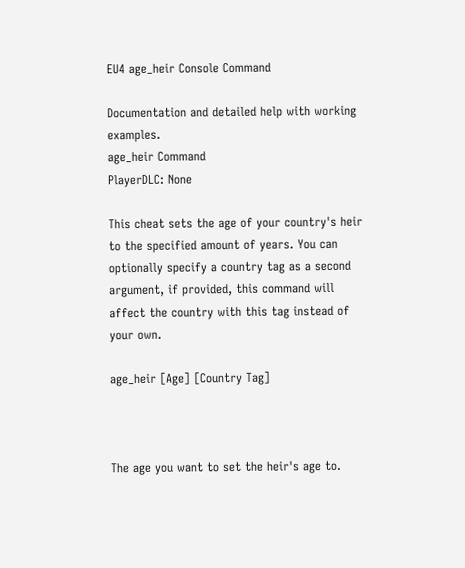EU4 age_heir Console Command

Documentation and detailed help with working examples.
age_heir Command
PlayerDLC: None

This cheat sets the age of your country's heir to the specified amount of years. You can optionally specify a country tag as a second argument, if provided, this command will affect the country with this tag instead of your own.

age_heir [Age] [Country Tag]



The age you want to set the heir's age to.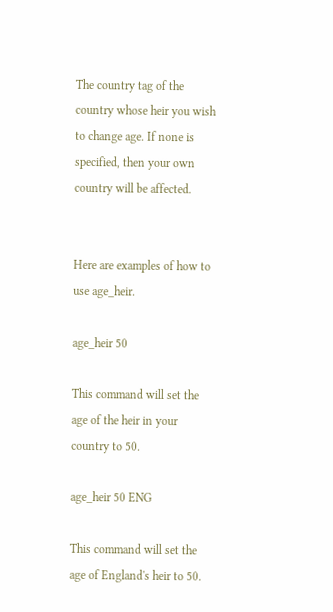The country tag of the country whose heir you wish to change age. If none is specified, then your own country will be affected.


Here are examples of how to use age_heir.

age_heir 50

This command will set the age of the heir in your country to 50.

age_heir 50 ENG

This command will set the age of England's heir to 50.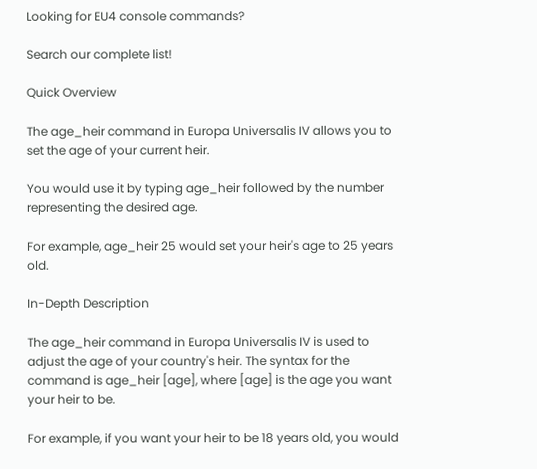Looking for EU4 console commands?

Search our complete list!

Quick Overview

The age_heir command in Europa Universalis IV allows you to set the age of your current heir.

You would use it by typing age_heir followed by the number representing the desired age.

For example, age_heir 25 would set your heir's age to 25 years old.

In-Depth Description

The age_heir command in Europa Universalis IV is used to adjust the age of your country's heir. The syntax for the command is age_heir [age], where [age] is the age you want your heir to be.

For example, if you want your heir to be 18 years old, you would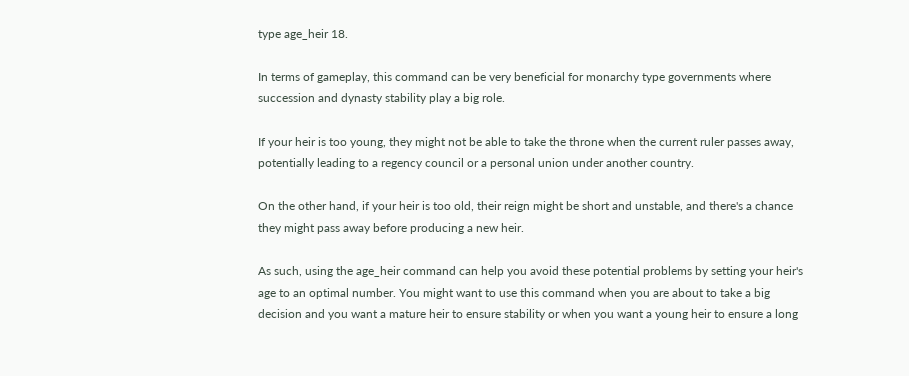type age_heir 18.

In terms of gameplay, this command can be very beneficial for monarchy type governments where succession and dynasty stability play a big role.

If your heir is too young, they might not be able to take the throne when the current ruler passes away, potentially leading to a regency council or a personal union under another country.

On the other hand, if your heir is too old, their reign might be short and unstable, and there's a chance they might pass away before producing a new heir.

As such, using the age_heir command can help you avoid these potential problems by setting your heir's age to an optimal number. You might want to use this command when you are about to take a big decision and you want a mature heir to ensure stability or when you want a young heir to ensure a long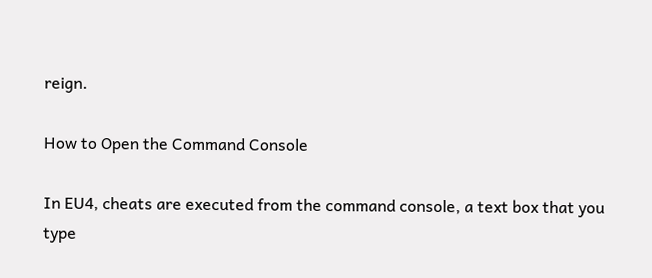reign.

How to Open the Command Console

In EU4, cheats are executed from the command console, a text box that you type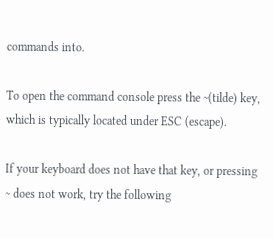commands into.

To open the command console press the ~(tilde) key, which is typically located under ESC (escape).

If your keyboard does not have that key, or pressing ~ does not work, try the following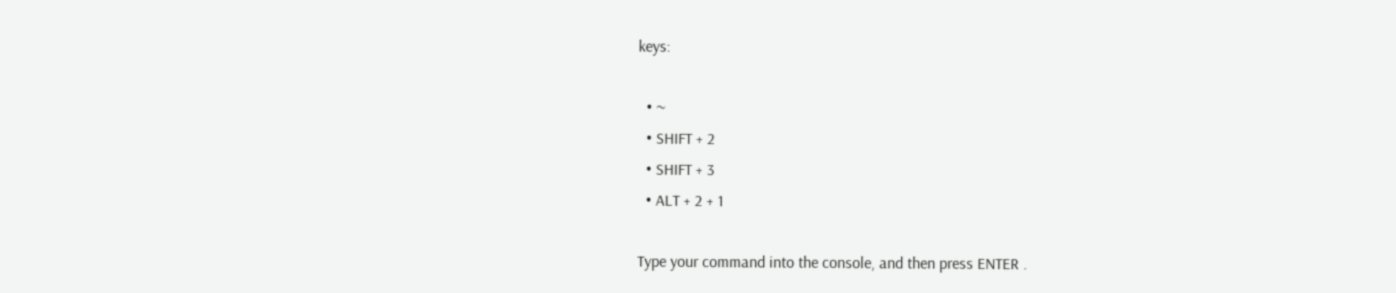keys:

  • ~
  • SHIFT + 2
  • SHIFT + 3
  • ALT + 2 + 1

Type your command into the console, and then press ENTER .